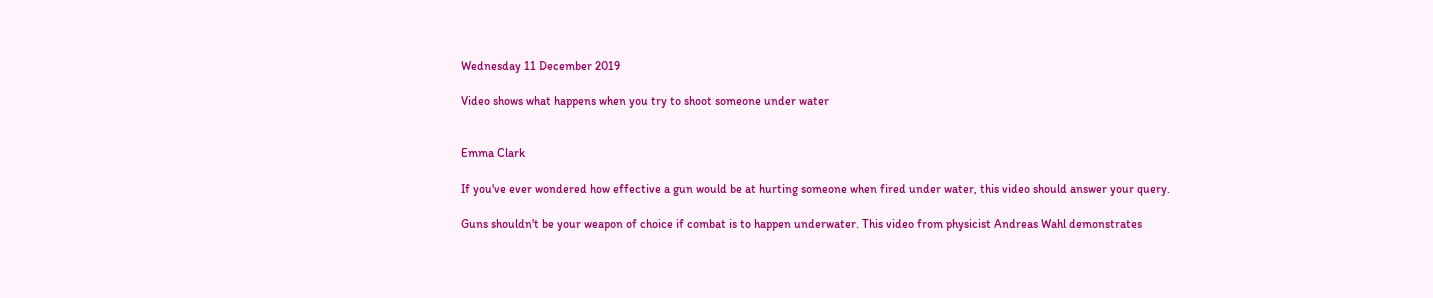Wednesday 11 December 2019

Video shows what happens when you try to shoot someone under water


Emma Clark

If you've ever wondered how effective a gun would be at hurting someone when fired under water, this video should answer your query.

Guns shouldn't be your weapon of choice if combat is to happen underwater. This video from physicist Andreas Wahl demonstrates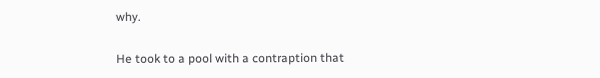why.

He took to a pool with a contraption that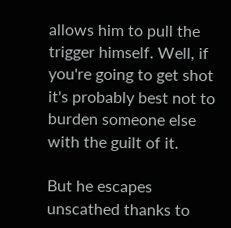allows him to pull the trigger himself. Well, if you're going to get shot it's probably best not to burden someone else with the guilt of it.

But he escapes unscathed thanks to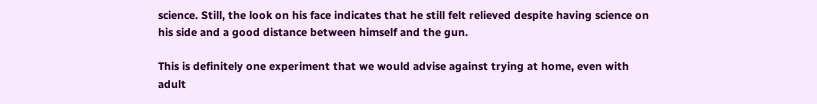science. Still, the look on his face indicates that he still felt relieved despite having science on his side and a good distance between himself and the gun.

This is definitely one experiment that we would advise against trying at home, even with adult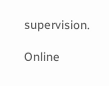supervision.

Online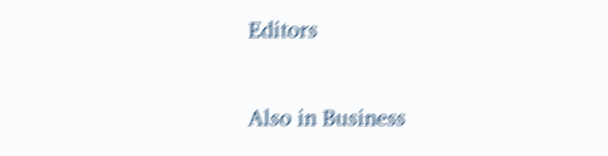Editors

Also in Business